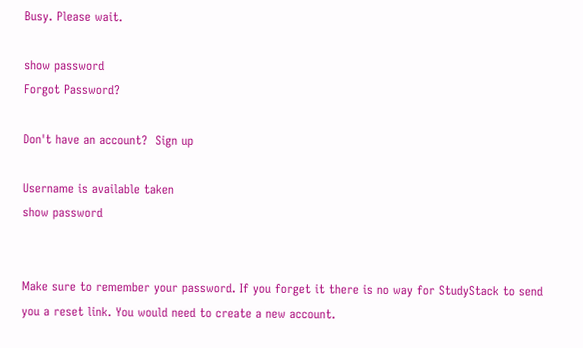Busy. Please wait.

show password
Forgot Password?

Don't have an account?  Sign up

Username is available taken
show password


Make sure to remember your password. If you forget it there is no way for StudyStack to send you a reset link. You would need to create a new account.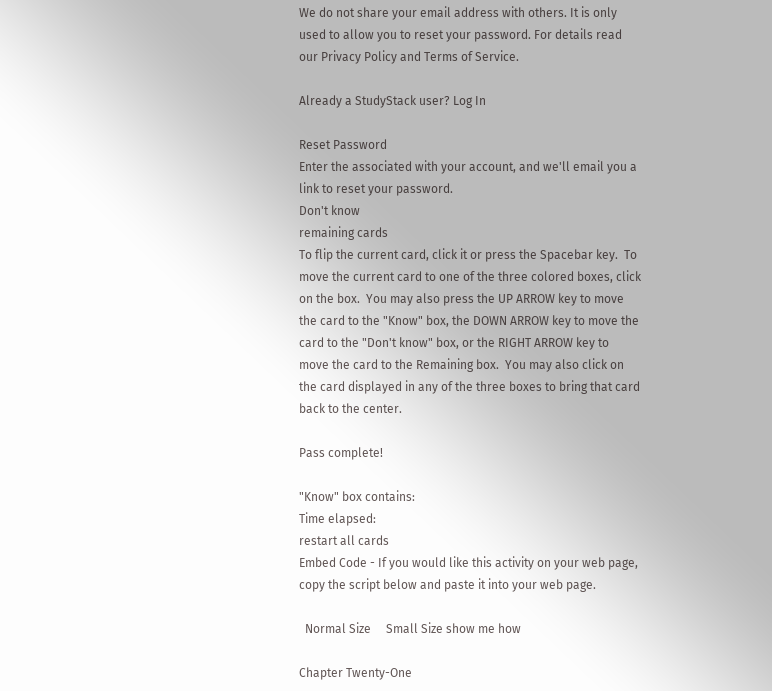We do not share your email address with others. It is only used to allow you to reset your password. For details read our Privacy Policy and Terms of Service.

Already a StudyStack user? Log In

Reset Password
Enter the associated with your account, and we'll email you a link to reset your password.
Don't know
remaining cards
To flip the current card, click it or press the Spacebar key.  To move the current card to one of the three colored boxes, click on the box.  You may also press the UP ARROW key to move the card to the "Know" box, the DOWN ARROW key to move the card to the "Don't know" box, or the RIGHT ARROW key to move the card to the Remaining box.  You may also click on the card displayed in any of the three boxes to bring that card back to the center.

Pass complete!

"Know" box contains:
Time elapsed:
restart all cards
Embed Code - If you would like this activity on your web page, copy the script below and paste it into your web page.

  Normal Size     Small Size show me how

Chapter Twenty-One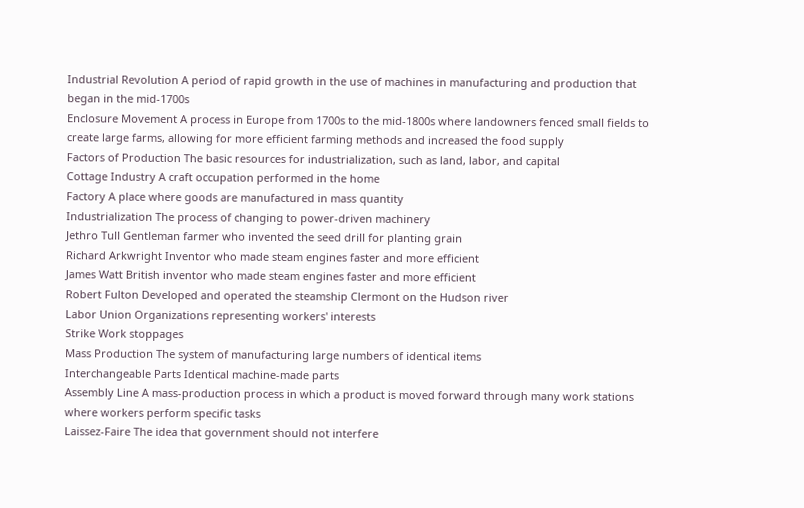Industrial Revolution A period of rapid growth in the use of machines in manufacturing and production that began in the mid-1700s
Enclosure Movement A process in Europe from 1700s to the mid-1800s where landowners fenced small fields to create large farms, allowing for more efficient farming methods and increased the food supply
Factors of Production The basic resources for industrialization, such as land, labor, and capital
Cottage Industry A craft occupation performed in the home
Factory A place where goods are manufactured in mass quantity
Industrialization The process of changing to power-driven machinery
Jethro Tull Gentleman farmer who invented the seed drill for planting grain
Richard Arkwright Inventor who made steam engines faster and more efficient
James Watt British inventor who made steam engines faster and more efficient
Robert Fulton Developed and operated the steamship Clermont on the Hudson river
Labor Union Organizations representing workers' interests
Strike Work stoppages
Mass Production The system of manufacturing large numbers of identical items
Interchangeable Parts Identical machine-made parts
Assembly Line A mass-production process in which a product is moved forward through many work stations where workers perform specific tasks
Laissez-Faire The idea that government should not interfere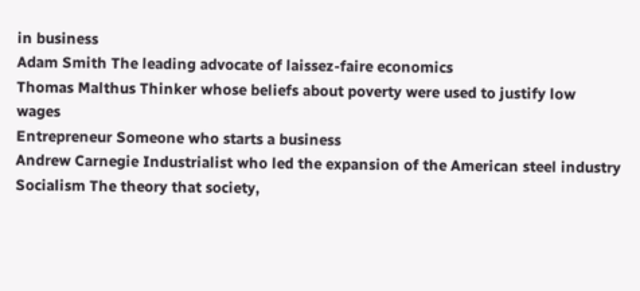in business
Adam Smith The leading advocate of laissez-faire economics
Thomas Malthus Thinker whose beliefs about poverty were used to justify low wages
Entrepreneur Someone who starts a business
Andrew Carnegie Industrialist who led the expansion of the American steel industry
Socialism The theory that society,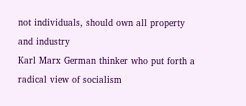not individuals, should own all property and industry
Karl Marx German thinker who put forth a radical view of socialism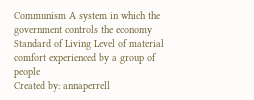Communism A system in which the government controls the economy
Standard of Living Level of material comfort experienced by a group of people
Created by: annaperrell